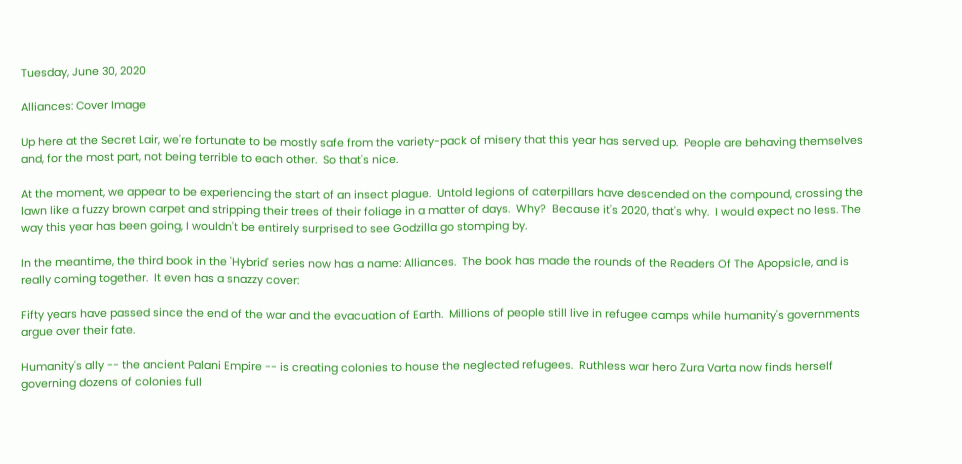Tuesday, June 30, 2020

Alliances: Cover Image

Up here at the Secret Lair, we're fortunate to be mostly safe from the variety-pack of misery that this year has served up.  People are behaving themselves and, for the most part, not being terrible to each other.  So that's nice.

At the moment, we appear to be experiencing the start of an insect plague.  Untold legions of caterpillars have descended on the compound, crossing the lawn like a fuzzy brown carpet and stripping their trees of their foliage in a matter of days.  Why?  Because it's 2020, that's why.  I would expect no less. The way this year has been going, I wouldn't be entirely surprised to see Godzilla go stomping by.

In the meantime, the third book in the 'Hybrid' series now has a name: Alliances.  The book has made the rounds of the Readers Of The Apopsicle, and is really coming together.  It even has a snazzy cover:

Fifty years have passed since the end of the war and the evacuation of Earth.  Millions of people still live in refugee camps while humanity's governments argue over their fate.

Humanity's ally -- the ancient Palani Empire -- is creating colonies to house the neglected refugees.  Ruthless war hero Zura Varta now finds herself governing dozens of colonies full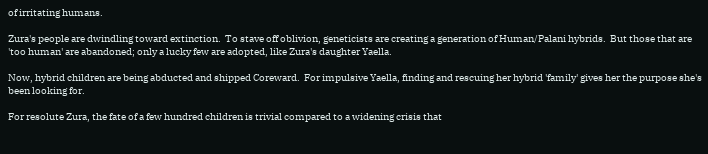of irritating humans.

Zura's people are dwindling toward extinction.  To stave off oblivion, geneticists are creating a generation of Human/Palani hybrids.  But those that are 'too human' are abandoned; only a lucky few are adopted, like Zura's daughter Yaella.

Now, hybrid children are being abducted and shipped Coreward.  For impulsive Yaella, finding and rescuing her hybrid 'family' gives her the purpose she's been looking for.

For resolute Zura, the fate of a few hundred children is trivial compared to a widening crisis that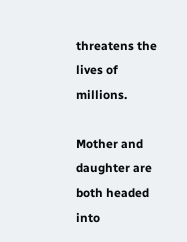threatens the lives of millions.

Mother and daughter are both headed into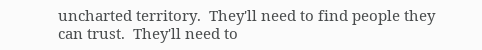uncharted territory.  They'll need to find people they can trust.  They'll need to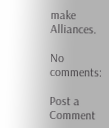make Alliances.

No comments:

Post a Comment